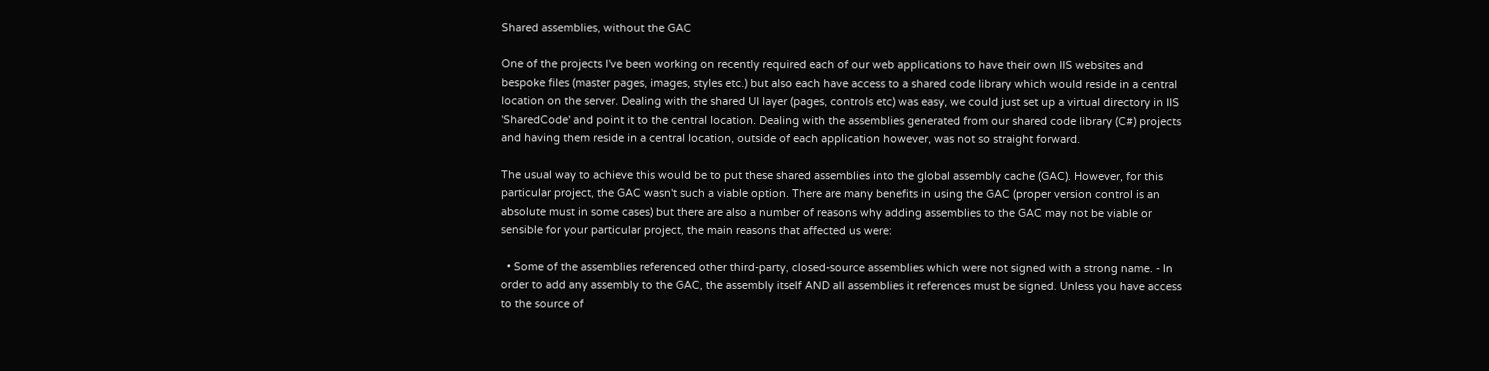Shared assemblies, without the GAC

One of the projects I've been working on recently required each of our web applications to have their own IIS websites and bespoke files (master pages, images, styles etc.) but also each have access to a shared code library which would reside in a central location on the server. Dealing with the shared UI layer (pages, controls etc) was easy, we could just set up a virtual directory in IIS 'SharedCode' and point it to the central location. Dealing with the assemblies generated from our shared code library (C#) projects and having them reside in a central location, outside of each application however, was not so straight forward.

The usual way to achieve this would be to put these shared assemblies into the global assembly cache (GAC). However, for this particular project, the GAC wasn't such a viable option. There are many benefits in using the GAC (proper version control is an absolute must in some cases) but there are also a number of reasons why adding assemblies to the GAC may not be viable or sensible for your particular project, the main reasons that affected us were:

  • Some of the assemblies referenced other third-party, closed-source assemblies which were not signed with a strong name. - In order to add any assembly to the GAC, the assembly itself AND all assemblies it references must be signed. Unless you have access to the source of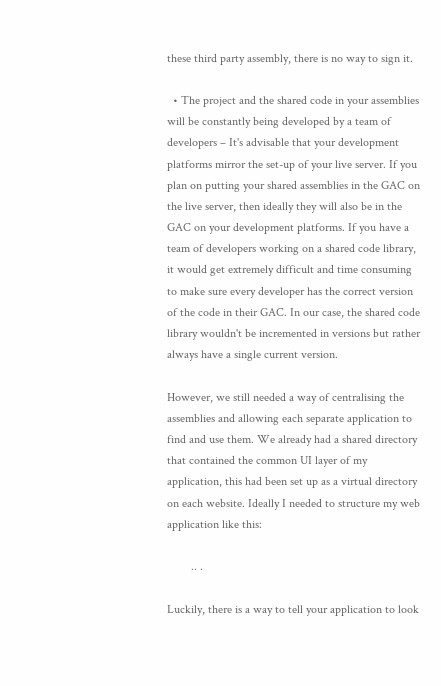these third party assembly, there is no way to sign it.

  • The project and the shared code in your assemblies will be constantly being developed by a team of developers – It's advisable that your development platforms mirror the set-up of your live server. If you plan on putting your shared assemblies in the GAC on the live server, then ideally they will also be in the GAC on your development platforms. If you have a team of developers working on a shared code library, it would get extremely difficult and time consuming to make sure every developer has the correct version of the code in their GAC. In our case, the shared code library wouldn't be incremented in versions but rather always have a single current version.

However, we still needed a way of centralising the assemblies and allowing each separate application to find and use them. We already had a shared directory that contained the common UI layer of my application, this had been set up as a virtual directory on each website. Ideally I needed to structure my web application like this:

        .. .

Luckily, there is a way to tell your application to look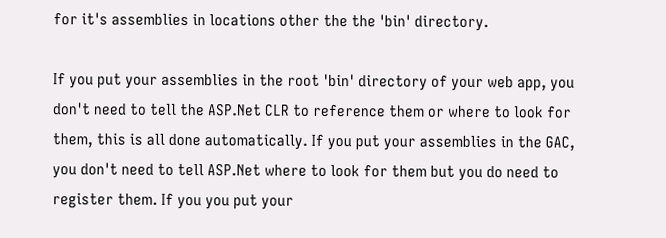for it's assemblies in locations other the the 'bin' directory.

If you put your assemblies in the root 'bin' directory of your web app, you don't need to tell the ASP.Net CLR to reference them or where to look for them, this is all done automatically. If you put your assemblies in the GAC, you don't need to tell ASP.Net where to look for them but you do need to register them. If you you put your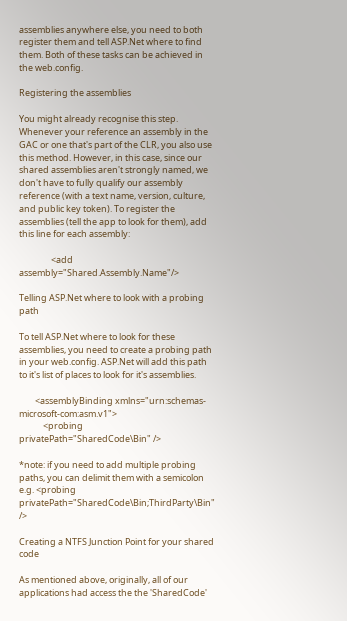assemblies anywhere else, you need to both register them and tell ASP.Net where to find them. Both of these tasks can be achieved in the web.config.

Registering the assemblies

You might already recognise this step. Whenever your reference an assembly in the GAC or one that's part of the CLR, you also use this method. However, in this case, since our shared assemblies aren't strongly named, we don't have to fully qualify our assembly reference (with a text name, version, culture, and public key token). To register the assemblies (tell the app to look for them), add this line for each assembly:

                <add assembly="Shared.Assembly.Name"/>

Telling ASP.Net where to look with a probing path

To tell ASP.Net where to look for these assemblies, you need to create a probing path in your web.config. ASP.Net will add this path to it's list of places to look for it's assemblies.

        <assemblyBinding xmlns="urn:schemas-microsoft-com:asm.v1">
            <probing privatePath="SharedCode\Bin" />

*note: if you need to add multiple probing paths, you can delimit them with a semicolon e.g. <probing privatePath="SharedCode\Bin;ThirdParty\Bin" />

Creating a NTFS Junction Point for your shared code

As mentioned above, originally, all of our applications had access the the 'SharedCode'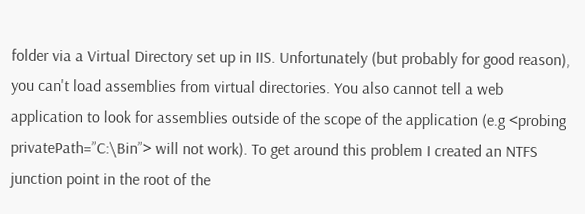folder via a Virtual Directory set up in IIS. Unfortunately (but probably for good reason), you can't load assemblies from virtual directories. You also cannot tell a web application to look for assemblies outside of the scope of the application (e.g <probing privatePath=”C:\Bin”> will not work). To get around this problem I created an NTFS junction point in the root of the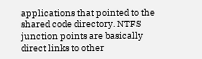applications that pointed to the shared code directory. NTFS junction points are basically direct links to other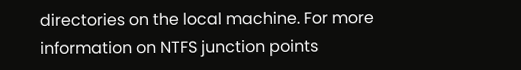directories on the local machine. For more information on NTFS junction points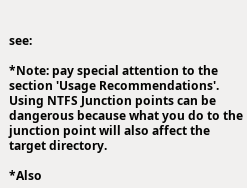see:

*Note: pay special attention to the section 'Usage Recommendations'. Using NTFS Junction points can be dangerous because what you do to the junction point will also affect the target directory.

*Also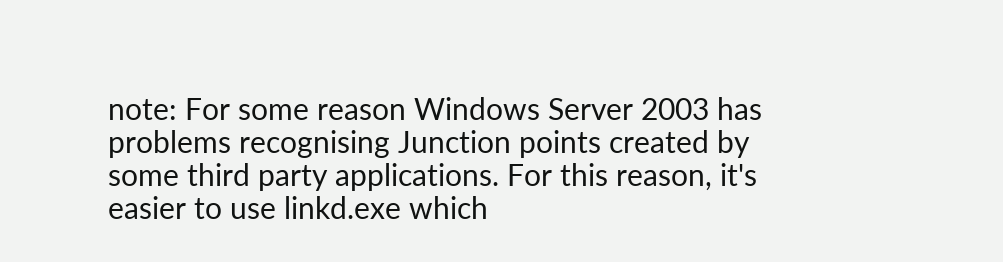note: For some reason Windows Server 2003 has problems recognising Junction points created by some third party applications. For this reason, it's easier to use linkd.exe which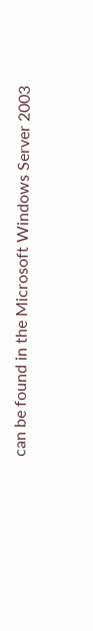can be found in the Microsoft Windows Server 2003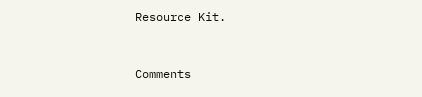Resource Kit.


Comments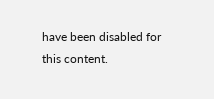have been disabled for this content.